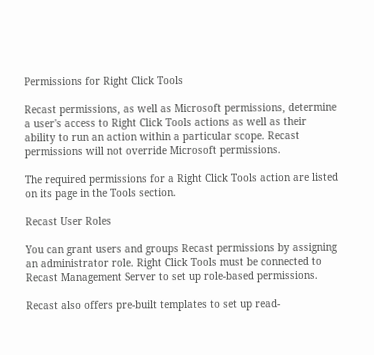Permissions for Right Click Tools

Recast permissions, as well as Microsoft permissions, determine a user's access to Right Click Tools actions as well as their ability to run an action within a particular scope. Recast permissions will not override Microsoft permissions.

The required permissions for a Right Click Tools action are listed on its page in the Tools section.

Recast User Roles

You can grant users and groups Recast permissions by assigning an administrator role. Right Click Tools must be connected to Recast Management Server to set up role-based permissions.

Recast also offers pre-built templates to set up read-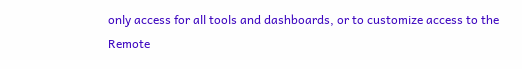only access for all tools and dashboards, or to customize access to the Remote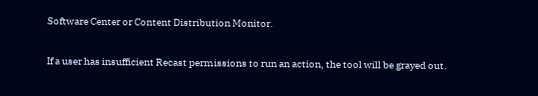Software Center or Content Distribution Monitor.

If a user has insufficient Recast permissions to run an action, the tool will be grayed out.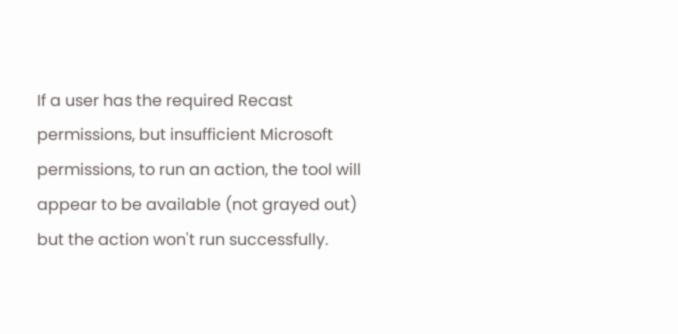If a user has the required Recast permissions, but insufficient Microsoft permissions, to run an action, the tool will appear to be available (not grayed out) but the action won't run successfully.